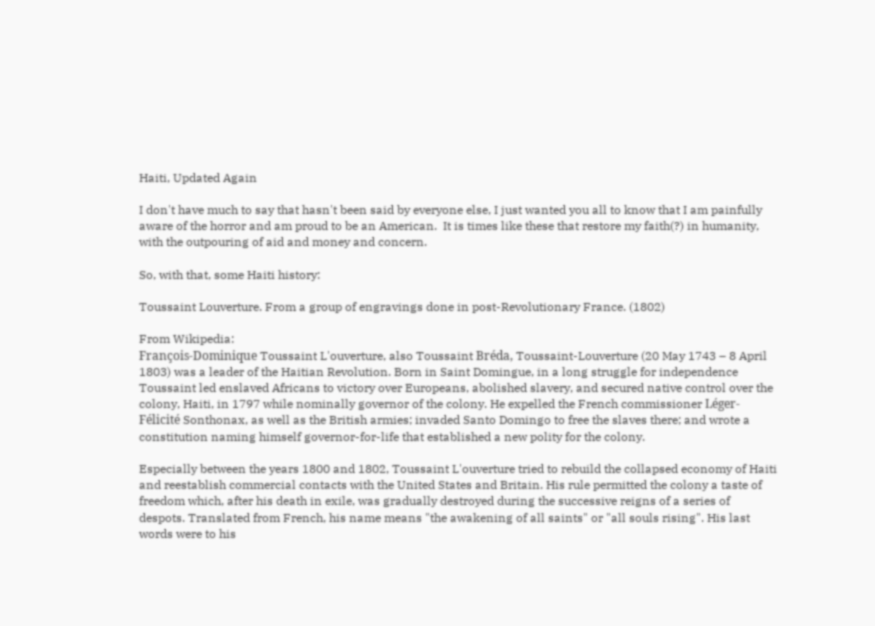Haiti, Updated Again

I don't have much to say that hasn't been said by everyone else, I just wanted you all to know that I am painfully aware of the horror and am proud to be an American.  It is times like these that restore my faith(?) in humanity, with the outpouring of aid and money and concern.

So, with that, some Haiti history:

Toussaint Louverture. From a group of engravings done in post-Revolutionary France. (1802)

From Wikipedia:
François-Dominique Toussaint L'ouverture, also Toussaint Bréda, Toussaint-Louverture (20 May 1743 – 8 April 1803) was a leader of the Haitian Revolution. Born in Saint Domingue, in a long struggle for independence Toussaint led enslaved Africans to victory over Europeans, abolished slavery, and secured native control over the colony, Haiti, in 1797 while nominally governor of the colony. He expelled the French commissioner Léger-Félicité Sonthonax, as well as the British armies; invaded Santo Domingo to free the slaves there; and wrote a constitution naming himself governor-for-life that established a new polity for the colony.

Especially between the years 1800 and 1802, Toussaint L'ouverture tried to rebuild the collapsed economy of Haiti and reestablish commercial contacts with the United States and Britain. His rule permitted the colony a taste of freedom which, after his death in exile, was gradually destroyed during the successive reigns of a series of despots. Translated from French, his name means "the awakening of all saints" or "all souls rising". His last words were to his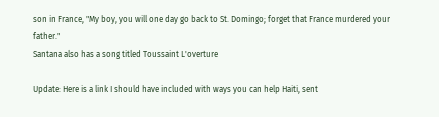son in France, "My boy, you will one day go back to St. Domingo; forget that France murdered your father."
Santana also has a song titled Toussaint L'overture

Update: Here is a link I should have included with ways you can help Haiti, sent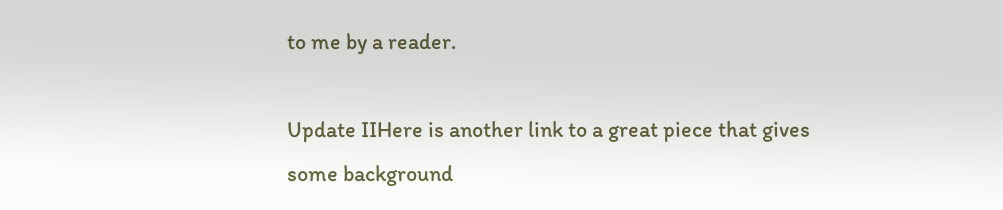to me by a reader.

Update IIHere is another link to a great piece that gives some background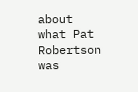about what Pat Robertson was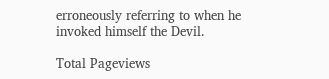erroneously referring to when he invoked himself the Devil.

Total Pageviews